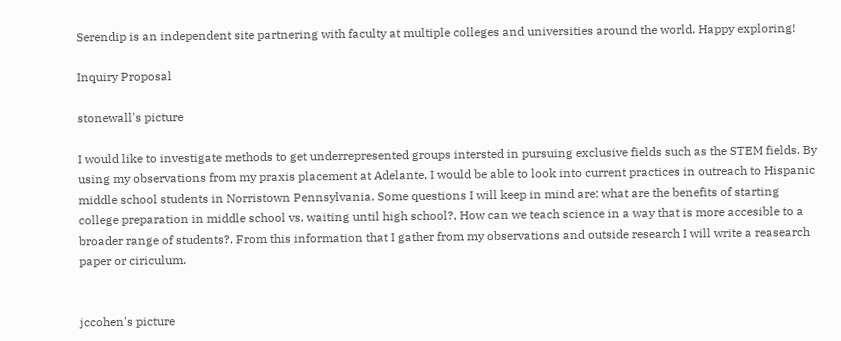Serendip is an independent site partnering with faculty at multiple colleges and universities around the world. Happy exploring!

Inquiry Proposal

stonewall's picture

I would like to investigate methods to get underrepresented groups intersted in pursuing exclusive fields such as the STEM fields. By using my observations from my praxis placement at Adelante, I would be able to look into current practices in outreach to Hispanic middle school students in Norristown Pennsylvania. Some questions I will keep in mind are: what are the benefits of starting college preparation in middle school vs. waiting until high school?, How can we teach science in a way that is more accesible to a broader range of students?. From this information that I gather from my observations and outside research I will write a reasearch paper or ciriculum.


jccohen's picture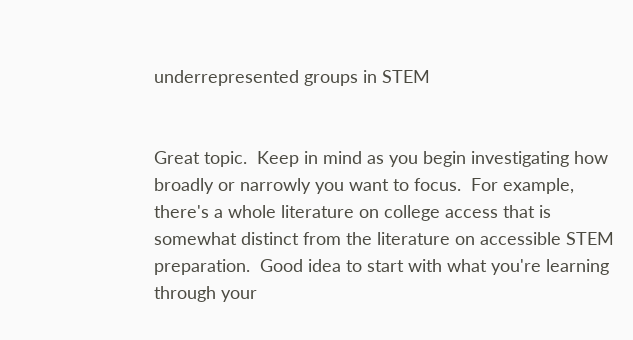underrepresented groups in STEM


Great topic.  Keep in mind as you begin investigating how broadly or narrowly you want to focus.  For example, there's a whole literature on college access that is somewhat distinct from the literature on accessible STEM preparation.  Good idea to start with what you're learning through your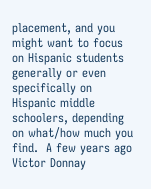placement, and you might want to focus on Hispanic students generally or even specifically on Hispanic middle schoolers, depending on what/how much you find.  A few years ago Victor Donnay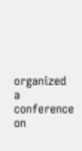organized a conference on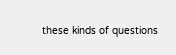these kinds of questions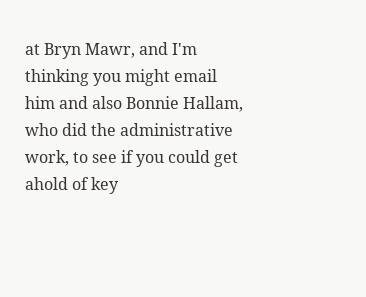at Bryn Mawr, and I'm thinking you might email him and also Bonnie Hallam, who did the administrative work, to see if you could get ahold of key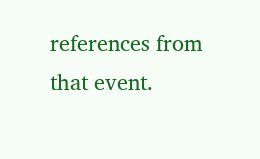references from that event.